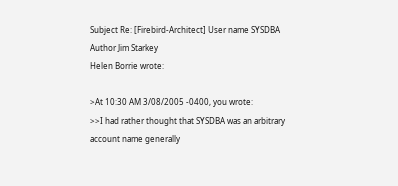Subject Re: [Firebird-Architect] User name SYSDBA
Author Jim Starkey
Helen Borrie wrote:

>At 10:30 AM 3/08/2005 -0400, you wrote:
>>I had rather thought that SYSDBA was an arbitrary account name generally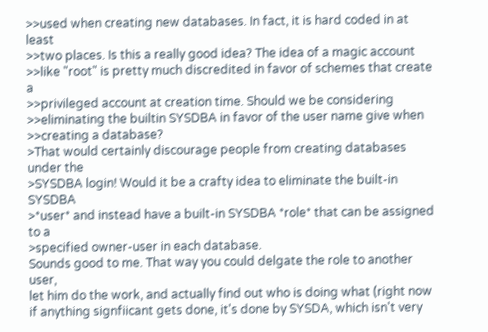>>used when creating new databases. In fact, it is hard coded in at least
>>two places. Is this a really good idea? The idea of a magic account
>>like "root" is pretty much discredited in favor of schemes that create a
>>privileged account at creation time. Should we be considering
>>eliminating the builtin SYSDBA in favor of the user name give when
>>creating a database?
>That would certainly discourage people from creating databases under the
>SYSDBA login! Would it be a crafty idea to eliminate the built-in SYSDBA
>*user* and instead have a built-in SYSDBA *role* that can be assigned to a
>specified owner-user in each database.
Sounds good to me. That way you could delgate the role to another user,
let him do the work, and actually find out who is doing what (right now
if anything signfiicant gets done, it's done by SYSDA, which isn't very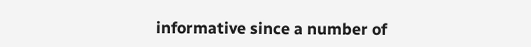informative since a number of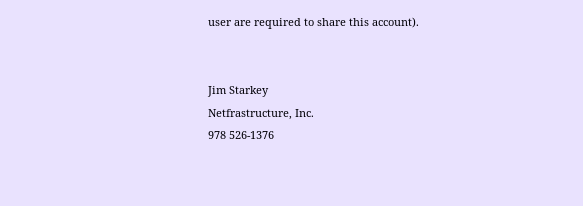user are required to share this account).


Jim Starkey
Netfrastructure, Inc.
978 526-1376